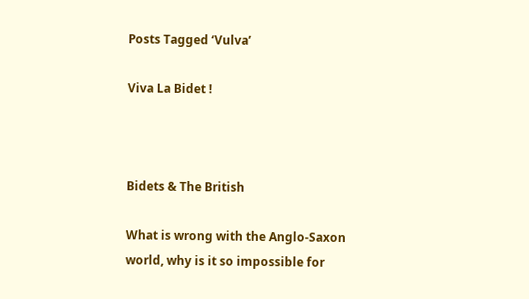Posts Tagged ‘Vulva’

Viva La Bidet !



Bidets & The British

What is wrong with the Anglo-Saxon world, why is it so impossible for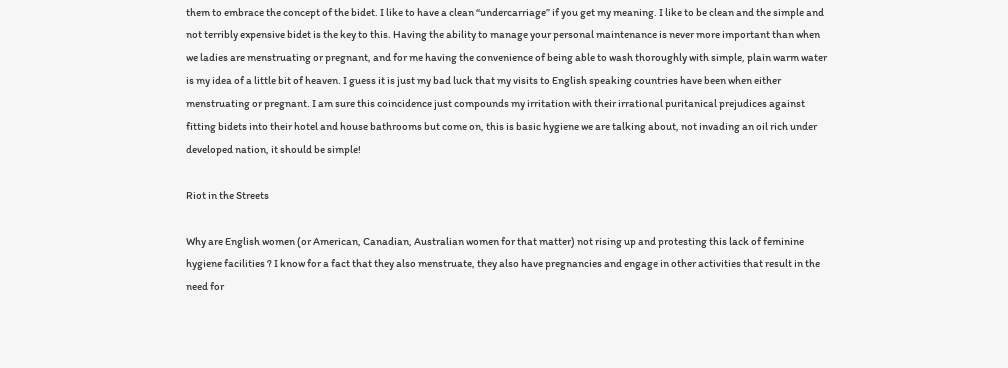them to embrace the concept of the bidet. I like to have a clean “undercarriage” if you get my meaning. I like to be clean and the simple and not terribly expensive bidet is the key to this. Having the ability to manage your personal maintenance is never more important than when we ladies are menstruating or pregnant, and for me having the convenience of being able to wash thoroughly with simple, plain warm water is my idea of a little bit of heaven. I guess it is just my bad luck that my visits to English speaking countries have been when either menstruating or pregnant. I am sure this coincidence just compounds my irritation with their irrational puritanical prejudices against fitting bidets into their hotel and house bathrooms but come on, this is basic hygiene we are talking about, not invading an oil rich under developed nation, it should be simple!

Riot in the Streets

Why are English women (or American, Canadian, Australian women for that matter) not rising up and protesting this lack of feminine hygiene facilities ? I know for a fact that they also menstruate, they also have pregnancies and engage in other activities that result in the need for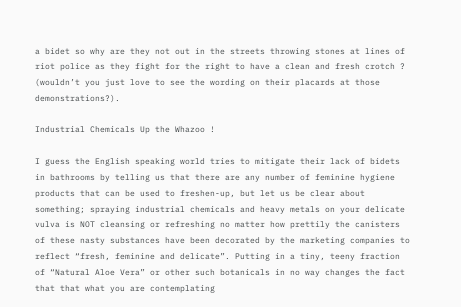a bidet so why are they not out in the streets throwing stones at lines of riot police as they fight for the right to have a clean and fresh crotch ? (wouldn’t you just love to see the wording on their placards at those demonstrations?).

Industrial Chemicals Up the Whazoo !

I guess the English speaking world tries to mitigate their lack of bidets in bathrooms by telling us that there are any number of feminine hygiene products that can be used to freshen-up, but let us be clear about something; spraying industrial chemicals and heavy metals on your delicate vulva is NOT cleansing or refreshing no matter how prettily the canisters of these nasty substances have been decorated by the marketing companies to reflect “fresh, feminine and delicate”. Putting in a tiny, teeny fraction of “Natural Aloe Vera” or other such botanicals in no way changes the fact that that what you are contemplating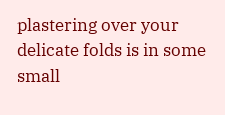plastering over your delicate folds is in some small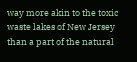way more akin to the toxic waste lakes of New Jersey than a part of the natural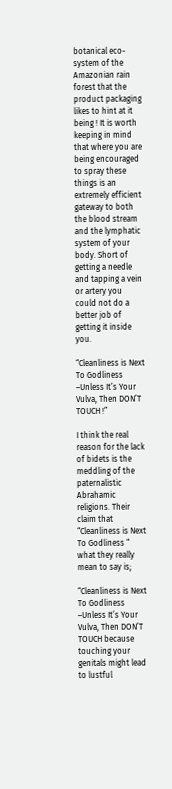botanical eco-system of the Amazonian rain forest that the product packaging likes to hint at it being ! It is worth keeping in mind that where you are being encouraged to spray these things is an extremely efficient gateway to both the blood stream and the lymphatic system of your body. Short of getting a needle and tapping a vein or artery you could not do a better job of getting it inside you.

“Cleanliness is Next To Godliness –Unless It’s Your Vulva, Then DON’T TOUCH !”

I think the real reason for the lack of bidets is the meddling of the paternalistic Abrahamic religions. Their claim that “Cleanliness is Next To Godliness “ what they really mean to say is;

“Cleanliness is Next To Godliness –Unless It’s Your Vulva, Then DON’T TOUCH because touching your genitals might lead to lustful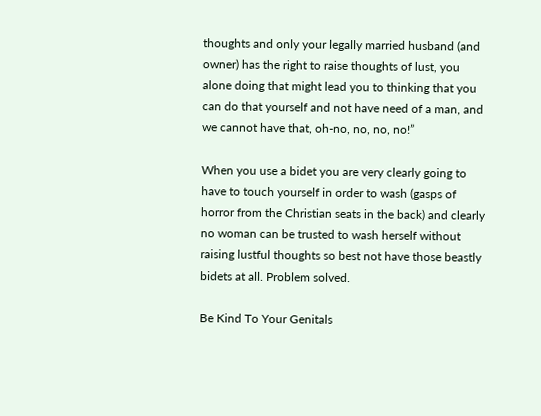thoughts and only your legally married husband (and owner) has the right to raise thoughts of lust, you alone doing that might lead you to thinking that you can do that yourself and not have need of a man, and we cannot have that, oh-no, no, no, no!”

When you use a bidet you are very clearly going to have to touch yourself in order to wash (gasps of horror from the Christian seats in the back) and clearly no woman can be trusted to wash herself without raising lustful thoughts so best not have those beastly bidets at all. Problem solved.

Be Kind To Your Genitals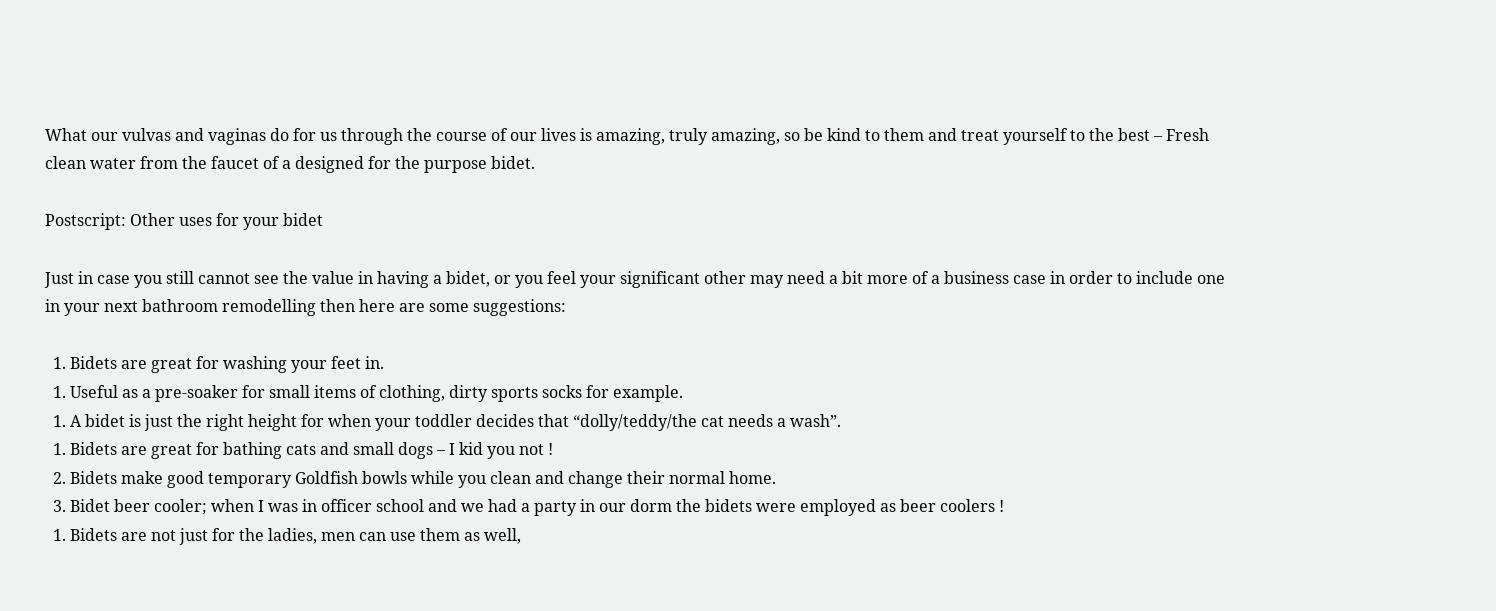What our vulvas and vaginas do for us through the course of our lives is amazing, truly amazing, so be kind to them and treat yourself to the best – Fresh clean water from the faucet of a designed for the purpose bidet.

Postscript: Other uses for your bidet

Just in case you still cannot see the value in having a bidet, or you feel your significant other may need a bit more of a business case in order to include one in your next bathroom remodelling then here are some suggestions:

  1. Bidets are great for washing your feet in.
  1. Useful as a pre-soaker for small items of clothing, dirty sports socks for example.
  1. A bidet is just the right height for when your toddler decides that “dolly/teddy/the cat needs a wash”.
  1. Bidets are great for bathing cats and small dogs – I kid you not !
  2. Bidets make good temporary Goldfish bowls while you clean and change their normal home.
  3. Bidet beer cooler; when I was in officer school and we had a party in our dorm the bidets were employed as beer coolers !
  1. Bidets are not just for the ladies, men can use them as well,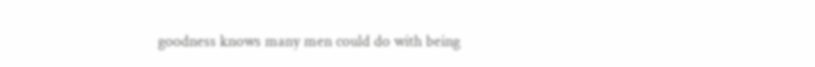goodness knows many men could do with being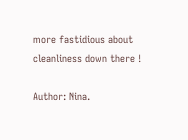more fastidious about cleanliness down there !

Author: Nina.